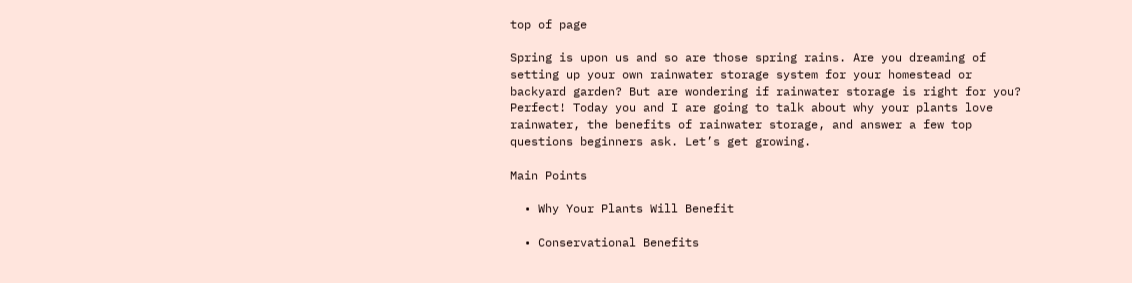top of page

Spring is upon us and so are those spring rains. Are you dreaming of setting up your own rainwater storage system for your homestead or backyard garden? But are wondering if rainwater storage is right for you? Perfect! Today you and I are going to talk about why your plants love rainwater, the benefits of rainwater storage, and answer a few top questions beginners ask. Let’s get growing.

Main Points

  • Why Your Plants Will Benefit

  • Conservational Benefits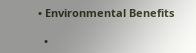• Environmental Benefits

  •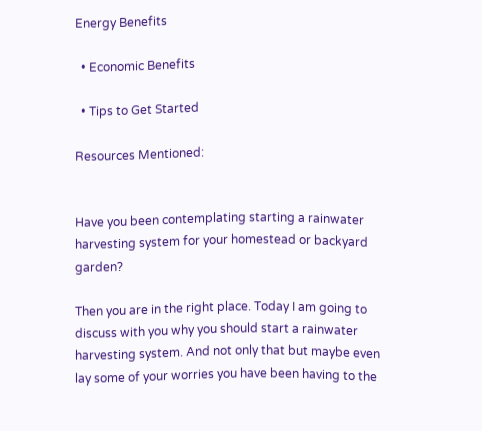Energy Benefits

  • Economic Benefits

  • Tips to Get Started

Resources Mentioned:


Have you been contemplating starting a rainwater harvesting system for your homestead or backyard garden?

Then you are in the right place. Today I am going to discuss with you why you should start a rainwater harvesting system. And not only that but maybe even lay some of your worries you have been having to the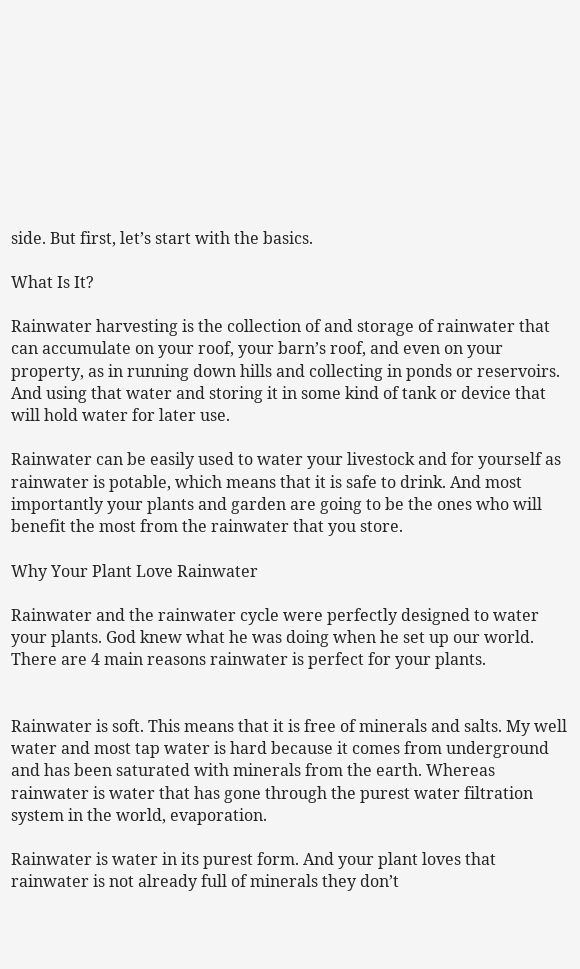side. But first, let’s start with the basics.

What Is It?

Rainwater harvesting is the collection of and storage of rainwater that can accumulate on your roof, your barn’s roof, and even on your property, as in running down hills and collecting in ponds or reservoirs. And using that water and storing it in some kind of tank or device that will hold water for later use.

Rainwater can be easily used to water your livestock and for yourself as rainwater is potable, which means that it is safe to drink. And most importantly your plants and garden are going to be the ones who will benefit the most from the rainwater that you store.

Why Your Plant Love Rainwater

Rainwater and the rainwater cycle were perfectly designed to water your plants. God knew what he was doing when he set up our world. There are 4 main reasons rainwater is perfect for your plants.


Rainwater is soft. This means that it is free of minerals and salts. My well water and most tap water is hard because it comes from underground and has been saturated with minerals from the earth. Whereas rainwater is water that has gone through the purest water filtration system in the world, evaporation.

Rainwater is water in its purest form. And your plant loves that rainwater is not already full of minerals they don’t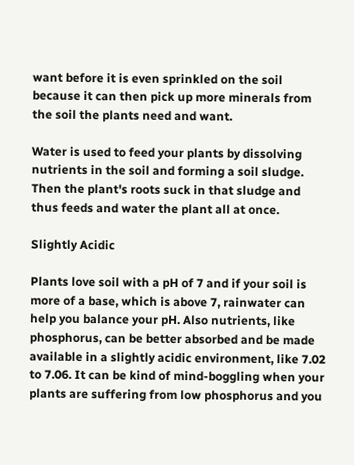want before it is even sprinkled on the soil because it can then pick up more minerals from the soil the plants need and want.

Water is used to feed your plants by dissolving nutrients in the soil and forming a soil sludge. Then the plant's roots suck in that sludge and thus feeds and water the plant all at once.

Slightly Acidic

Plants love soil with a pH of 7 and if your soil is more of a base, which is above 7, rainwater can help you balance your pH. Also nutrients, like phosphorus, can be better absorbed and be made available in a slightly acidic environment, like 7.02 to 7.06. It can be kind of mind-boggling when your plants are suffering from low phosphorus and you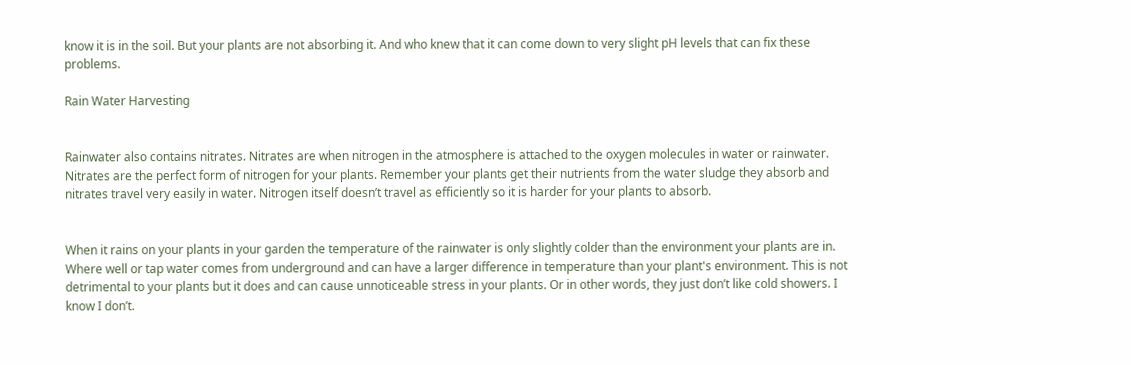know it is in the soil. But your plants are not absorbing it. And who knew that it can come down to very slight pH levels that can fix these problems.

Rain Water Harvesting


Rainwater also contains nitrates. Nitrates are when nitrogen in the atmosphere is attached to the oxygen molecules in water or rainwater. Nitrates are the perfect form of nitrogen for your plants. Remember your plants get their nutrients from the water sludge they absorb and nitrates travel very easily in water. Nitrogen itself doesn’t travel as efficiently so it is harder for your plants to absorb.


When it rains on your plants in your garden the temperature of the rainwater is only slightly colder than the environment your plants are in. Where well or tap water comes from underground and can have a larger difference in temperature than your plant's environment. This is not detrimental to your plants but it does and can cause unnoticeable stress in your plants. Or in other words, they just don’t like cold showers. I know I don’t.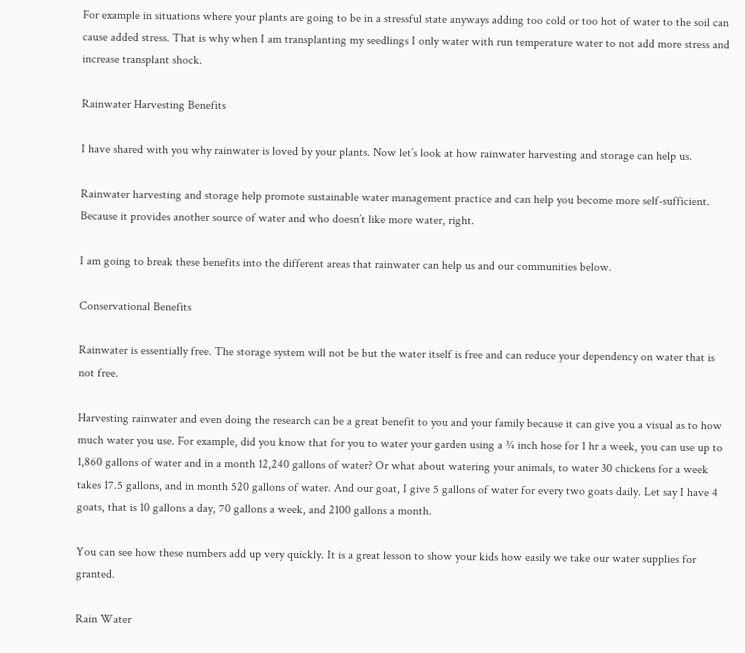For example in situations where your plants are going to be in a stressful state anyways adding too cold or too hot of water to the soil can cause added stress. That is why when I am transplanting my seedlings I only water with run temperature water to not add more stress and increase transplant shock.

Rainwater Harvesting Benefits

I have shared with you why rainwater is loved by your plants. Now let’s look at how rainwater harvesting and storage can help us.

Rainwater harvesting and storage help promote sustainable water management practice and can help you become more self-sufficient. Because it provides another source of water and who doesn’t like more water, right.

I am going to break these benefits into the different areas that rainwater can help us and our communities below.

Conservational Benefits

Rainwater is essentially free. The storage system will not be but the water itself is free and can reduce your dependency on water that is not free.

Harvesting rainwater and even doing the research can be a great benefit to you and your family because it can give you a visual as to how much water you use. For example, did you know that for you to water your garden using a ¾ inch hose for 1 hr a week, you can use up to 1,860 gallons of water and in a month 12,240 gallons of water? Or what about watering your animals, to water 30 chickens for a week takes 17.5 gallons, and in month 520 gallons of water. And our goat, I give 5 gallons of water for every two goats daily. Let say I have 4 goats, that is 10 gallons a day, 70 gallons a week, and 2100 gallons a month.

You can see how these numbers add up very quickly. It is a great lesson to show your kids how easily we take our water supplies for granted.

Rain Water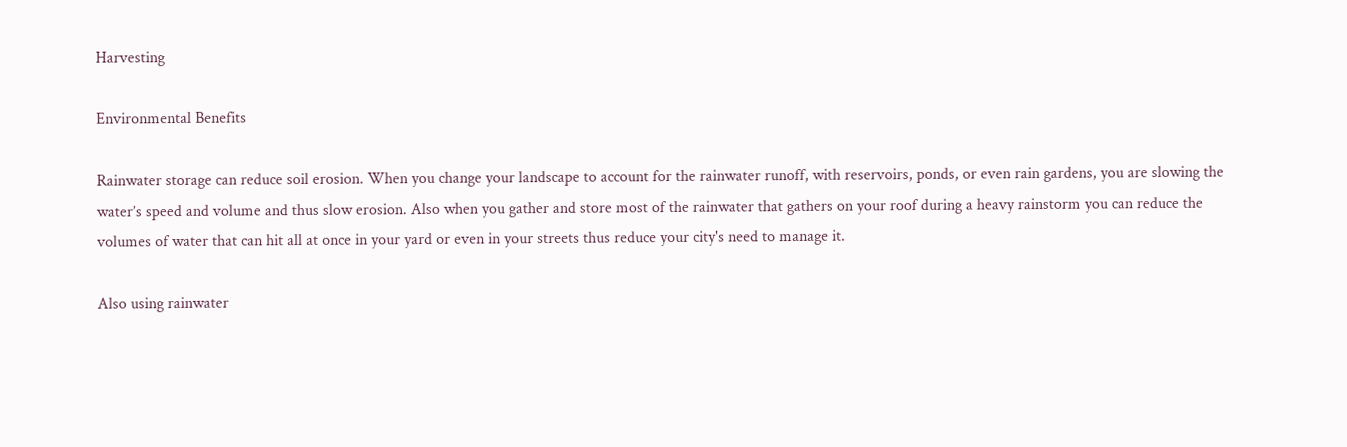Harvesting

Environmental Benefits

Rainwater storage can reduce soil erosion. When you change your landscape to account for the rainwater runoff, with reservoirs, ponds, or even rain gardens, you are slowing the water’s speed and volume and thus slow erosion. Also when you gather and store most of the rainwater that gathers on your roof during a heavy rainstorm you can reduce the volumes of water that can hit all at once in your yard or even in your streets thus reduce your city's need to manage it.

Also using rainwater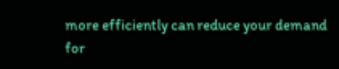more efficiently can reduce your demand for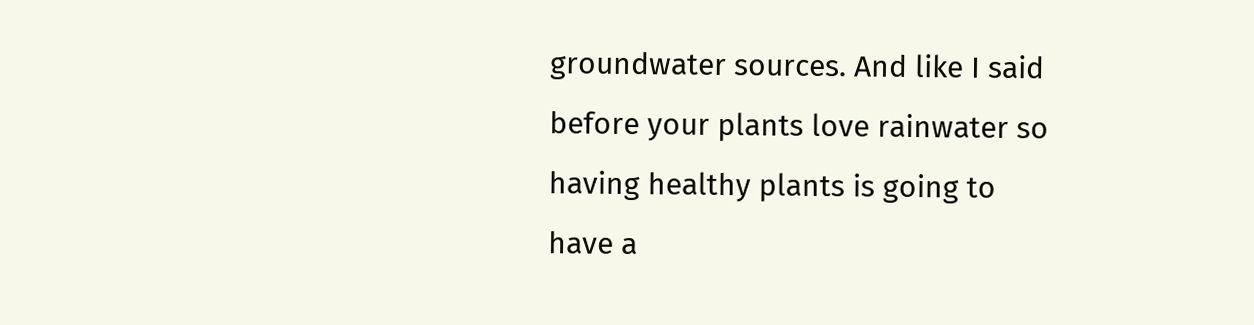groundwater sources. And like I said before your plants love rainwater so having healthy plants is going to have a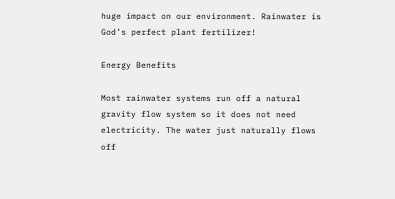huge impact on our environment. Rainwater is God’s perfect plant fertilizer!

Energy Benefits

Most rainwater systems run off a natural gravity flow system so it does not need electricity. The water just naturally flows off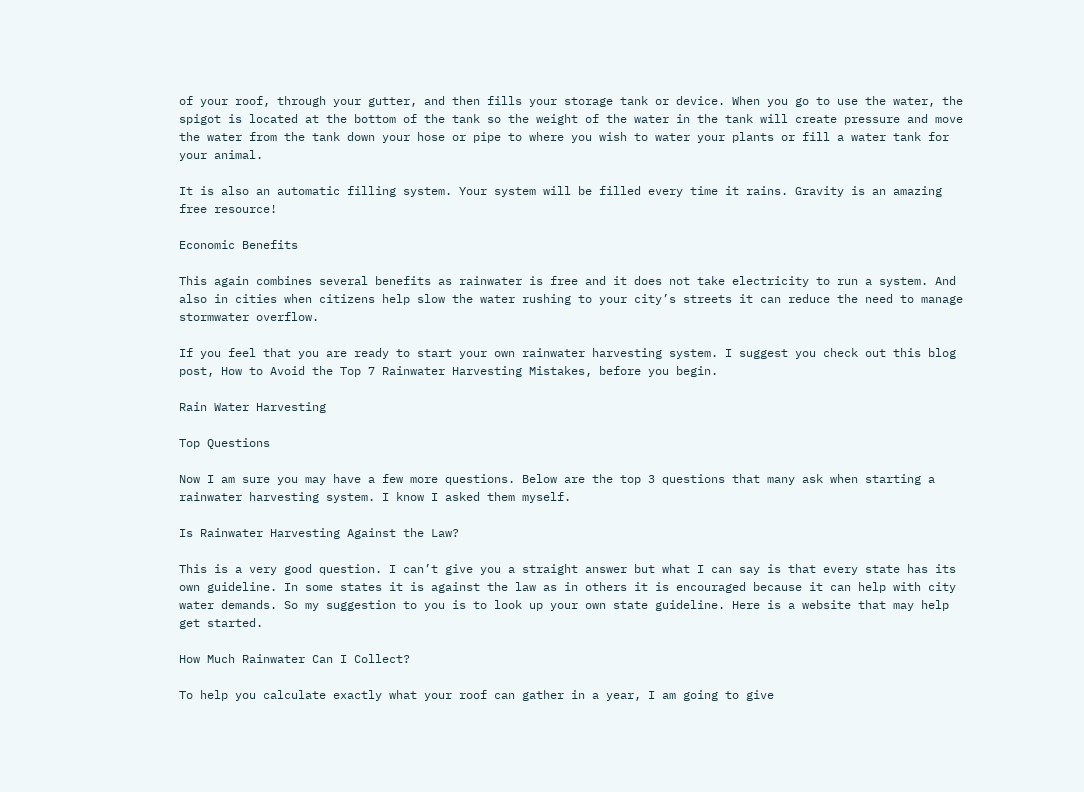of your roof, through your gutter, and then fills your storage tank or device. When you go to use the water, the spigot is located at the bottom of the tank so the weight of the water in the tank will create pressure and move the water from the tank down your hose or pipe to where you wish to water your plants or fill a water tank for your animal.

It is also an automatic filling system. Your system will be filled every time it rains. Gravity is an amazing free resource!

Economic Benefits

This again combines several benefits as rainwater is free and it does not take electricity to run a system. And also in cities when citizens help slow the water rushing to your city’s streets it can reduce the need to manage stormwater overflow.

If you feel that you are ready to start your own rainwater harvesting system. I suggest you check out this blog post, How to Avoid the Top 7 Rainwater Harvesting Mistakes, before you begin.

Rain Water Harvesting

Top Questions

Now I am sure you may have a few more questions. Below are the top 3 questions that many ask when starting a rainwater harvesting system. I know I asked them myself.

Is Rainwater Harvesting Against the Law?

This is a very good question. I can’t give you a straight answer but what I can say is that every state has its own guideline. In some states it is against the law as in others it is encouraged because it can help with city water demands. So my suggestion to you is to look up your own state guideline. Here is a website that may help get started.

How Much Rainwater Can I Collect?

To help you calculate exactly what your roof can gather in a year, I am going to give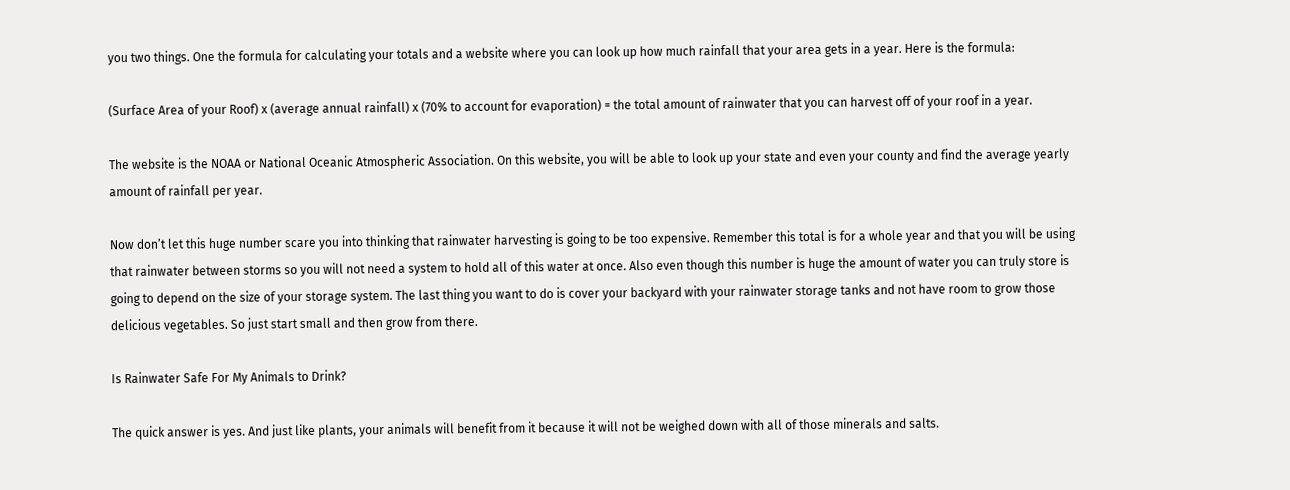you two things. One the formula for calculating your totals and a website where you can look up how much rainfall that your area gets in a year. Here is the formula:

(Surface Area of your Roof) x (average annual rainfall) x (70% to account for evaporation) = the total amount of rainwater that you can harvest off of your roof in a year.

The website is the NOAA or National Oceanic Atmospheric Association. On this website, you will be able to look up your state and even your county and find the average yearly amount of rainfall per year.

Now don’t let this huge number scare you into thinking that rainwater harvesting is going to be too expensive. Remember this total is for a whole year and that you will be using that rainwater between storms so you will not need a system to hold all of this water at once. Also even though this number is huge the amount of water you can truly store is going to depend on the size of your storage system. The last thing you want to do is cover your backyard with your rainwater storage tanks and not have room to grow those delicious vegetables. So just start small and then grow from there.

Is Rainwater Safe For My Animals to Drink?

The quick answer is yes. And just like plants, your animals will benefit from it because it will not be weighed down with all of those minerals and salts.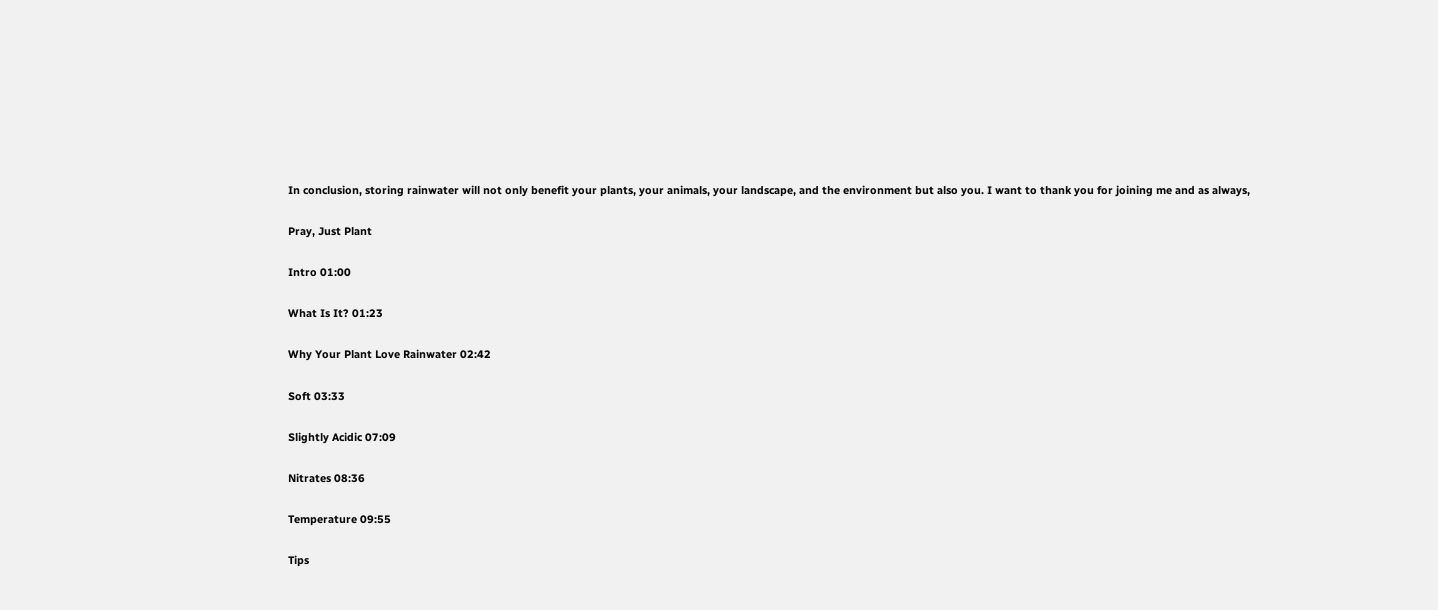In conclusion, storing rainwater will not only benefit your plants, your animals, your landscape, and the environment but also you. I want to thank you for joining me and as always,

Pray, Just Plant

Intro 01:00

What Is It? 01:23

Why Your Plant Love Rainwater 02:42

Soft 03:33

Slightly Acidic 07:09

Nitrates 08:36

Temperature 09:55

Tips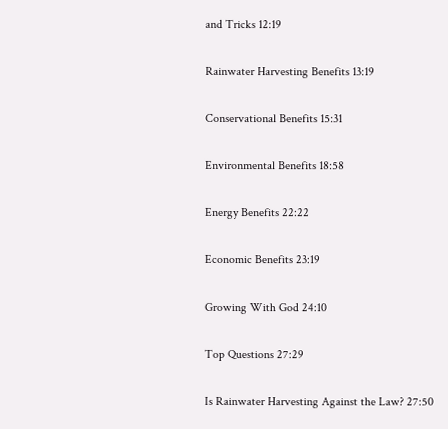and Tricks 12:19

Rainwater Harvesting Benefits 13:19

Conservational Benefits 15:31

Environmental Benefits 18:58

Energy Benefits 22:22

Economic Benefits 23:19

Growing With God 24:10

Top Questions 27:29

Is Rainwater Harvesting Against the Law? 27:50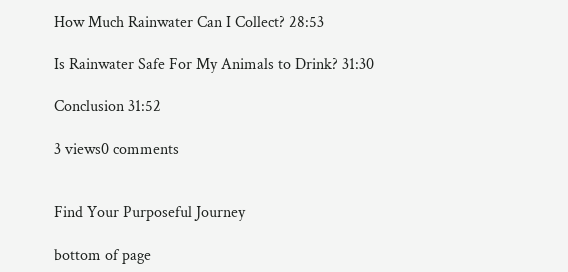How Much Rainwater Can I Collect? 28:53

Is Rainwater Safe For My Animals to Drink? 31:30

Conclusion 31:52

3 views0 comments


Find Your Purposeful Journey

bottom of page